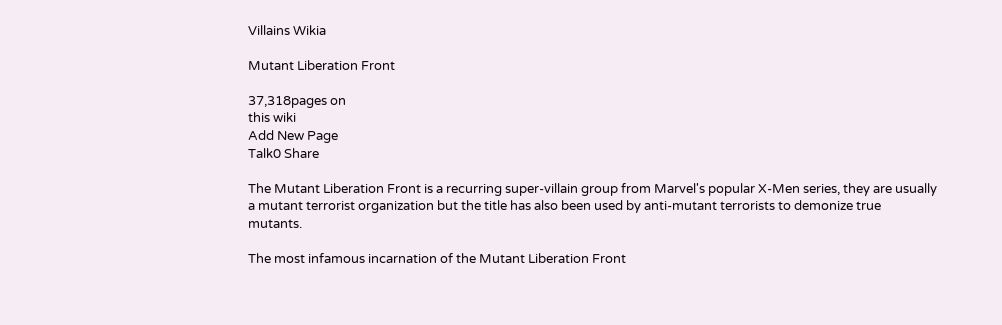Villains Wikia

Mutant Liberation Front

37,318pages on
this wiki
Add New Page
Talk0 Share

The Mutant Liberation Front is a recurring super-villain group from Marvel's popular X-Men series, they are usually a mutant terrorist organization but the title has also been used by anti-mutant terrorists to demonize true mutants.

The most infamous incarnation of the Mutant Liberation Front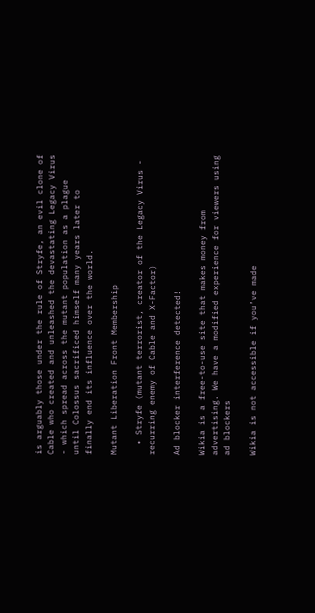is arguably those under the rule of Stryfe, an evil clone of Cable who created and unleashed the devastating Legacy Virus - which spread across the mutant population as a plague until Colossus sacrificed himself many years later to finally end its influence over the world.

Mutant Liberation Front Membership

  • Stryfe (mutant terrorist, creator of the Legacy Virus - recurring enemy of Cable and X-Factor)

Ad blocker interference detected!

Wikia is a free-to-use site that makes money from advertising. We have a modified experience for viewers using ad blockers

Wikia is not accessible if you’ve made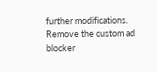further modifications. Remove the custom ad blocker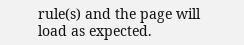rule(s) and the page will load as expected.